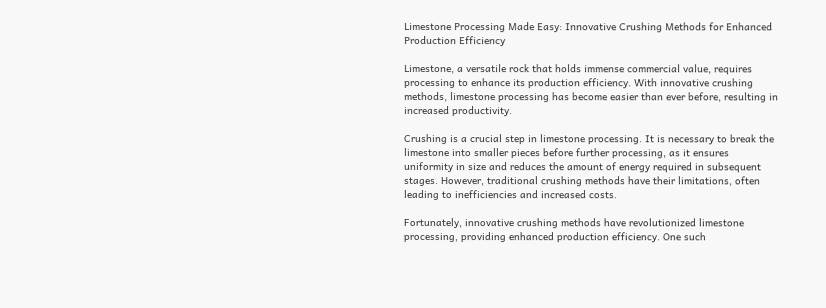Limestone Processing Made Easy: Innovative Crushing Methods for Enhanced Production Efficiency

Limestone, a versatile rock that holds immense commercial value, requires processing to enhance its production efficiency. With innovative crushing methods, limestone processing has become easier than ever before, resulting in increased productivity.

Crushing is a crucial step in limestone processing. It is necessary to break the limestone into smaller pieces before further processing, as it ensures uniformity in size and reduces the amount of energy required in subsequent stages. However, traditional crushing methods have their limitations, often leading to inefficiencies and increased costs.

Fortunately, innovative crushing methods have revolutionized limestone processing, providing enhanced production efficiency. One such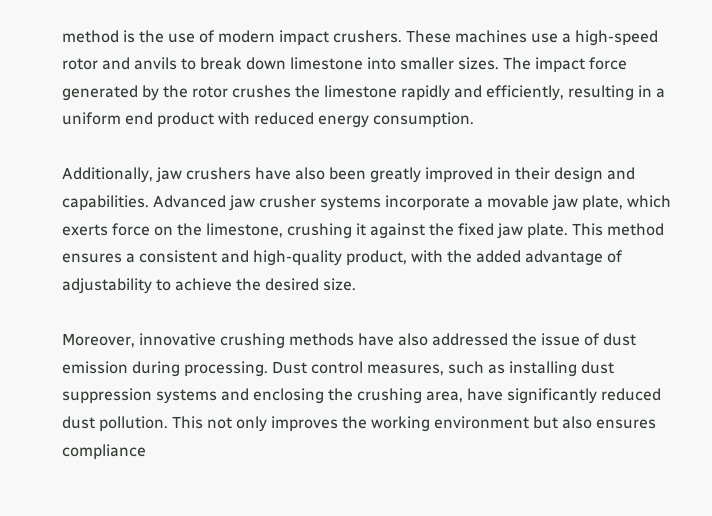method is the use of modern impact crushers. These machines use a high-speed rotor and anvils to break down limestone into smaller sizes. The impact force generated by the rotor crushes the limestone rapidly and efficiently, resulting in a uniform end product with reduced energy consumption.

Additionally, jaw crushers have also been greatly improved in their design and capabilities. Advanced jaw crusher systems incorporate a movable jaw plate, which exerts force on the limestone, crushing it against the fixed jaw plate. This method ensures a consistent and high-quality product, with the added advantage of adjustability to achieve the desired size.

Moreover, innovative crushing methods have also addressed the issue of dust emission during processing. Dust control measures, such as installing dust suppression systems and enclosing the crushing area, have significantly reduced dust pollution. This not only improves the working environment but also ensures compliance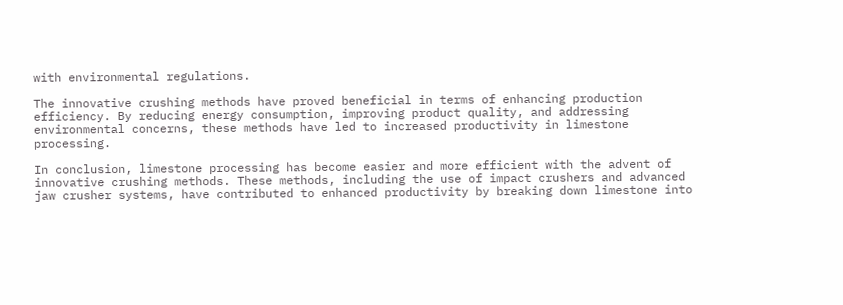with environmental regulations.

The innovative crushing methods have proved beneficial in terms of enhancing production efficiency. By reducing energy consumption, improving product quality, and addressing environmental concerns, these methods have led to increased productivity in limestone processing.

In conclusion, limestone processing has become easier and more efficient with the advent of innovative crushing methods. These methods, including the use of impact crushers and advanced jaw crusher systems, have contributed to enhanced productivity by breaking down limestone into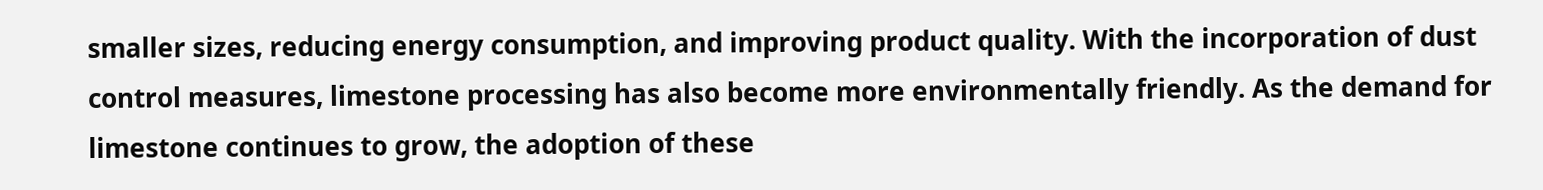smaller sizes, reducing energy consumption, and improving product quality. With the incorporation of dust control measures, limestone processing has also become more environmentally friendly. As the demand for limestone continues to grow, the adoption of these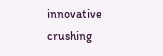innovative crushing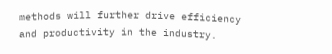methods will further drive efficiency and productivity in the industry.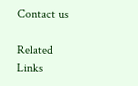Contact us

Related Links